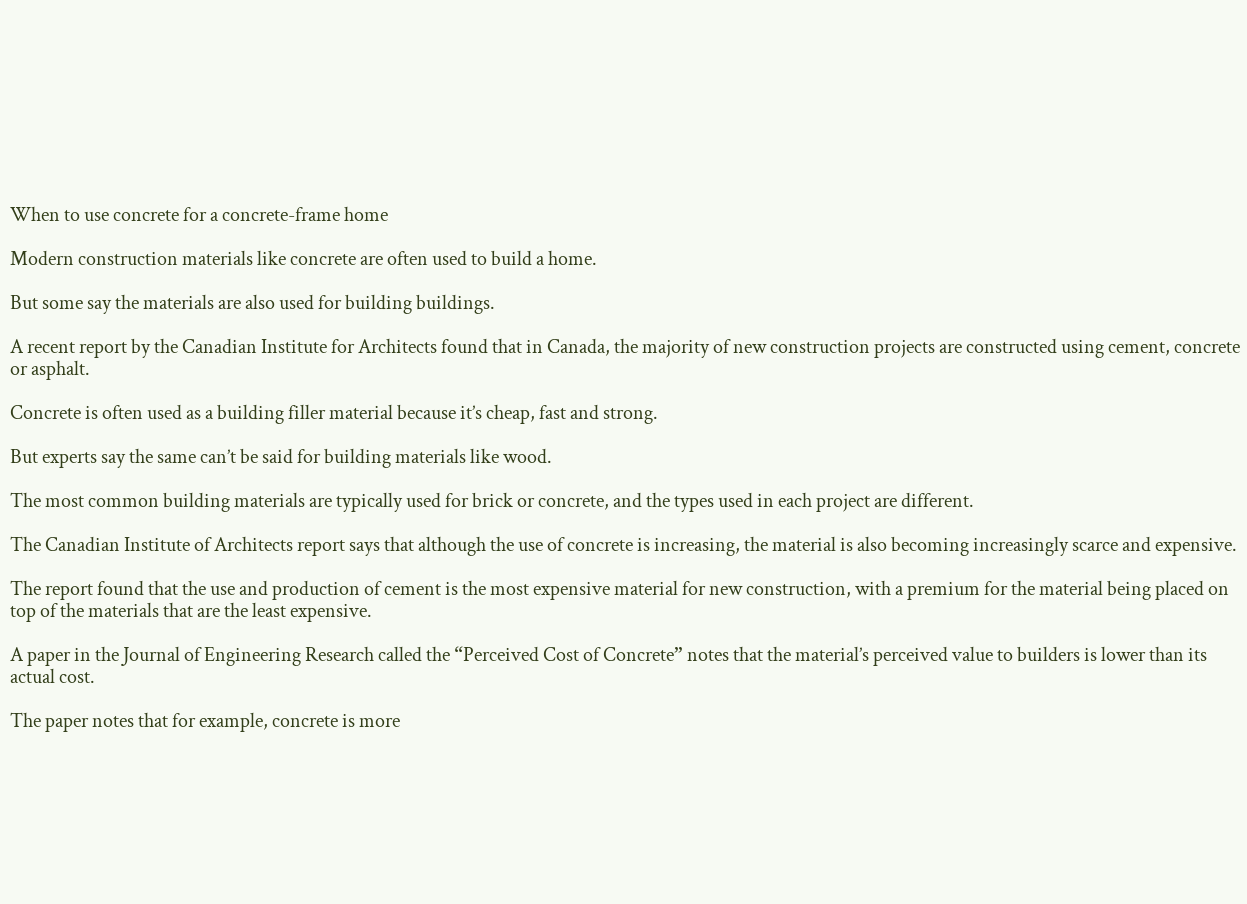When to use concrete for a concrete-frame home

Modern construction materials like concrete are often used to build a home.

But some say the materials are also used for building buildings.

A recent report by the Canadian Institute for Architects found that in Canada, the majority of new construction projects are constructed using cement, concrete or asphalt.

Concrete is often used as a building filler material because it’s cheap, fast and strong.

But experts say the same can’t be said for building materials like wood.

The most common building materials are typically used for brick or concrete, and the types used in each project are different.

The Canadian Institute of Architects report says that although the use of concrete is increasing, the material is also becoming increasingly scarce and expensive.

The report found that the use and production of cement is the most expensive material for new construction, with a premium for the material being placed on top of the materials that are the least expensive.

A paper in the Journal of Engineering Research called the “Perceived Cost of Concrete” notes that the material’s perceived value to builders is lower than its actual cost.

The paper notes that for example, concrete is more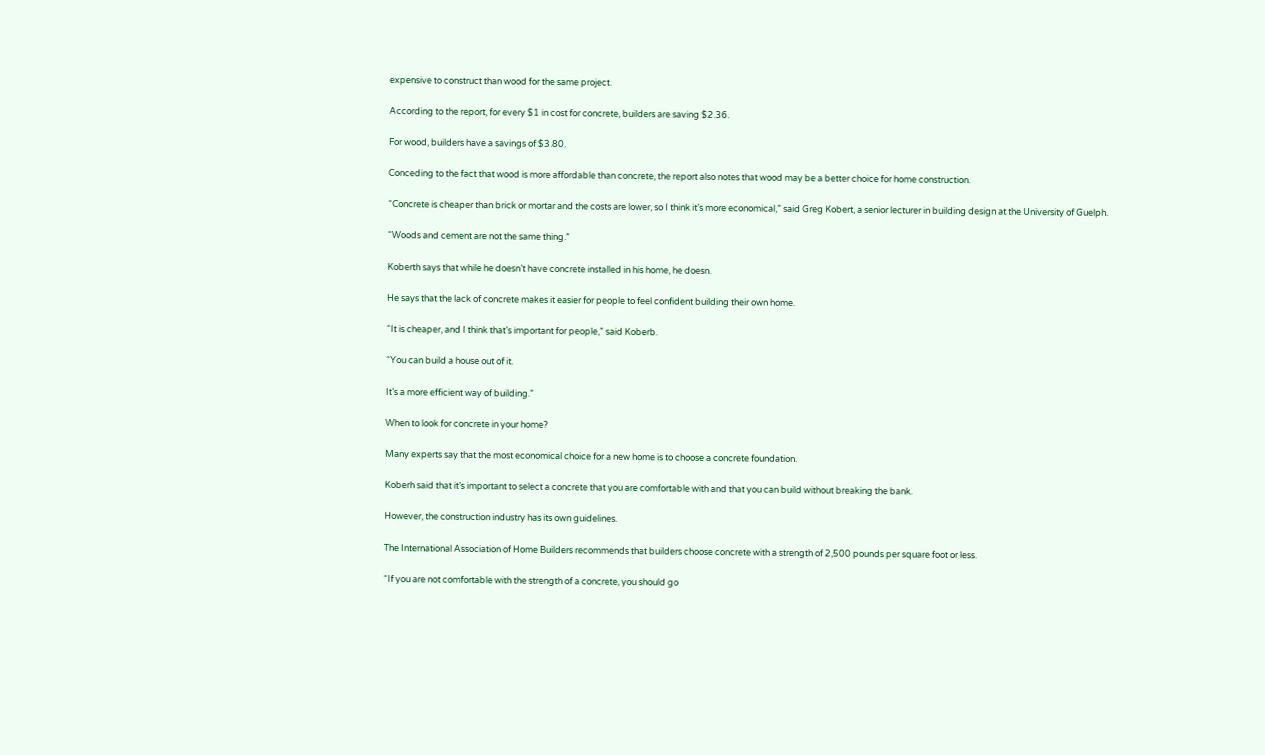expensive to construct than wood for the same project.

According to the report, for every $1 in cost for concrete, builders are saving $2.36.

For wood, builders have a savings of $3.80.

Conceding to the fact that wood is more affordable than concrete, the report also notes that wood may be a better choice for home construction.

“Concrete is cheaper than brick or mortar and the costs are lower, so I think it’s more economical,” said Greg Kobert, a senior lecturer in building design at the University of Guelph.

“Woods and cement are not the same thing.”

Koberth says that while he doesn’t have concrete installed in his home, he doesn.

He says that the lack of concrete makes it easier for people to feel confident building their own home.

“It is cheaper, and I think that’s important for people,” said Koberb.

“You can build a house out of it.

It’s a more efficient way of building.”

When to look for concrete in your home?

Many experts say that the most economical choice for a new home is to choose a concrete foundation.

Koberh said that it’s important to select a concrete that you are comfortable with and that you can build without breaking the bank.

However, the construction industry has its own guidelines.

The International Association of Home Builders recommends that builders choose concrete with a strength of 2,500 pounds per square foot or less.

“If you are not comfortable with the strength of a concrete, you should go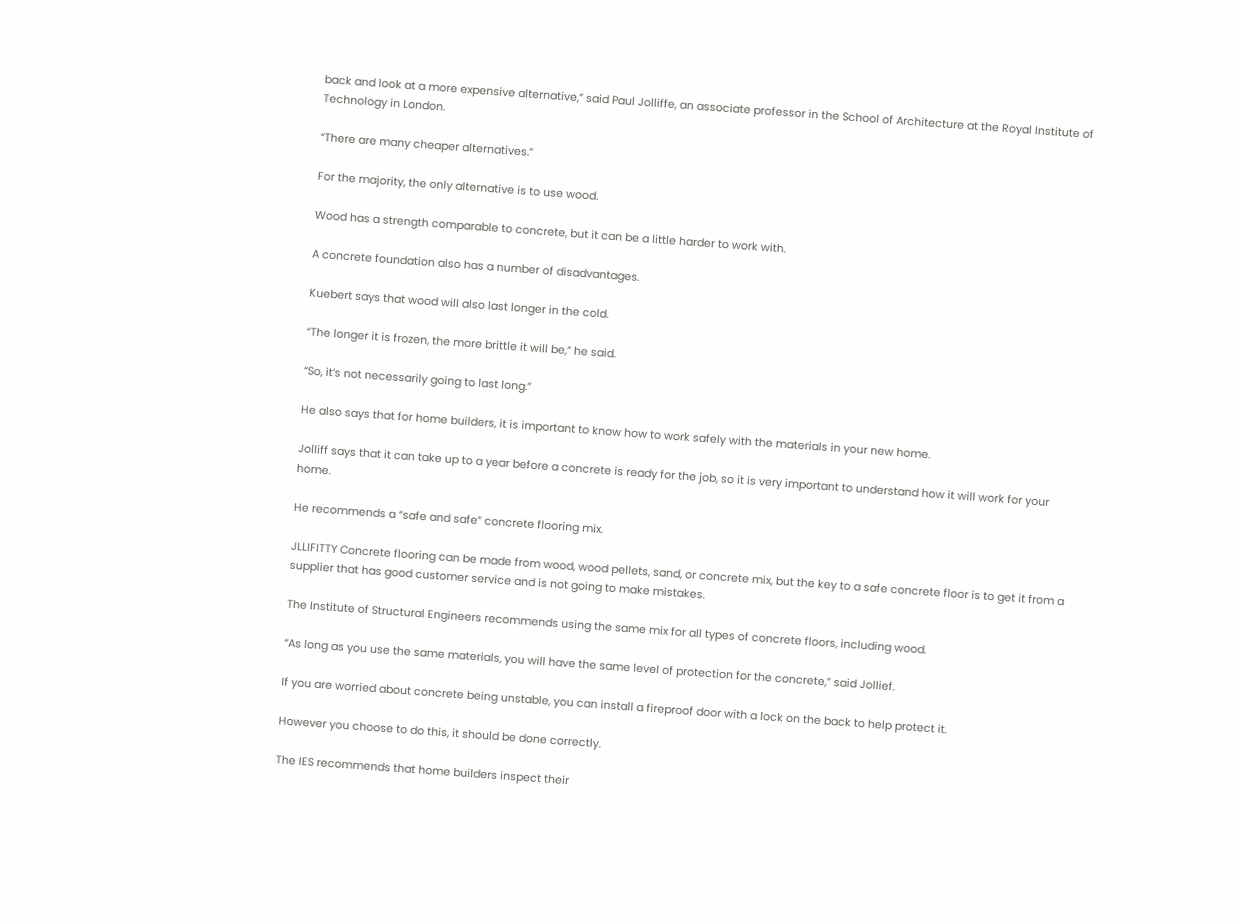back and look at a more expensive alternative,” said Paul Jolliffe, an associate professor in the School of Architecture at the Royal Institute of Technology in London.

“There are many cheaper alternatives.”

For the majority, the only alternative is to use wood.

Wood has a strength comparable to concrete, but it can be a little harder to work with.

A concrete foundation also has a number of disadvantages.

Kuebert says that wood will also last longer in the cold.

“The longer it is frozen, the more brittle it will be,” he said.

“So, it’s not necessarily going to last long.”

He also says that for home builders, it is important to know how to work safely with the materials in your new home.

Jolliff says that it can take up to a year before a concrete is ready for the job, so it is very important to understand how it will work for your home.

He recommends a “safe and safe” concrete flooring mix.

JLLIFITTY Concrete flooring can be made from wood, wood pellets, sand, or concrete mix, but the key to a safe concrete floor is to get it from a supplier that has good customer service and is not going to make mistakes.

The Institute of Structural Engineers recommends using the same mix for all types of concrete floors, including wood.

“As long as you use the same materials, you will have the same level of protection for the concrete,” said Jollief.

If you are worried about concrete being unstable, you can install a fireproof door with a lock on the back to help protect it.

However you choose to do this, it should be done correctly.

The IES recommends that home builders inspect their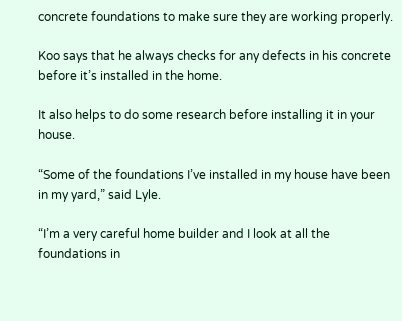concrete foundations to make sure they are working properly.

Koo says that he always checks for any defects in his concrete before it’s installed in the home.

It also helps to do some research before installing it in your house.

“Some of the foundations I’ve installed in my house have been in my yard,” said Lyle.

“I’m a very careful home builder and I look at all the foundations in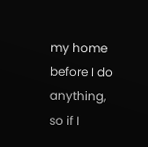my home before I do anything, so if I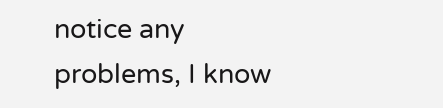notice any problems, I know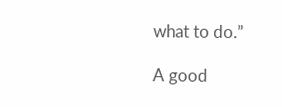what to do.”

A good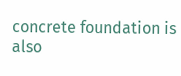concrete foundation is also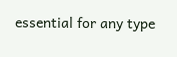essential for any type